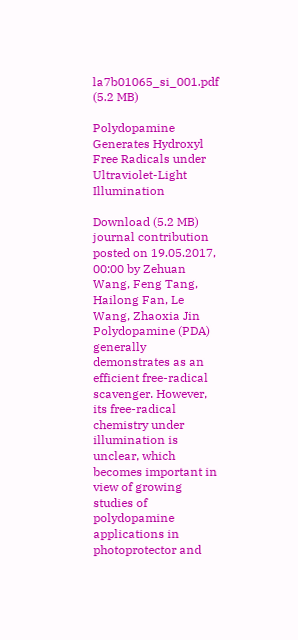la7b01065_si_001.pdf (5.2 MB)

Polydopamine Generates Hydroxyl Free Radicals under Ultraviolet-Light Illumination

Download (5.2 MB)
journal contribution
posted on 19.05.2017, 00:00 by Zehuan Wang, Feng Tang, Hailong Fan, Le Wang, Zhaoxia Jin
Polydopamine (PDA) generally demonstrates as an efficient free-radical scavenger. However, its free-radical chemistry under illumination is unclear, which becomes important in view of growing studies of polydopamine applications in photoprotector and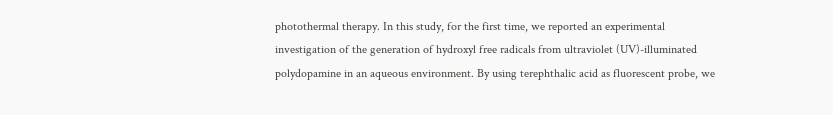photothermal therapy. In this study, for the first time, we reported an experimental investigation of the generation of hydroxyl free radicals from ultraviolet (UV)-illuminated polydopamine in an aqueous environment. By using terephthalic acid as fluorescent probe, we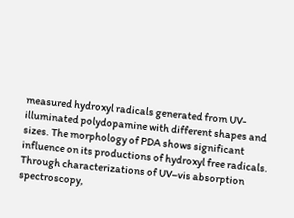measured hydroxyl radicals generated from UV-illuminated polydopamine with different shapes and sizes. The morphology of PDA shows significant influence on its productions of hydroxyl free radicals. Through characterizations of UV–vis absorption spectroscopy,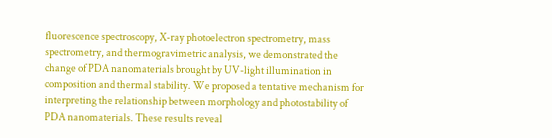fluorescence spectroscopy, X-ray photoelectron spectrometry, mass spectrometry, and thermogravimetric analysis, we demonstrated the change of PDA nanomaterials brought by UV-light illumination in composition and thermal stability. We proposed a tentative mechanism for interpreting the relationship between morphology and photostability of PDA nanomaterials. These results reveal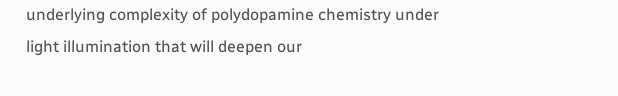underlying complexity of polydopamine chemistry under light illumination that will deepen our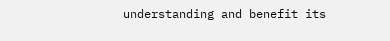understanding and benefit its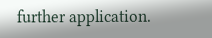further application.